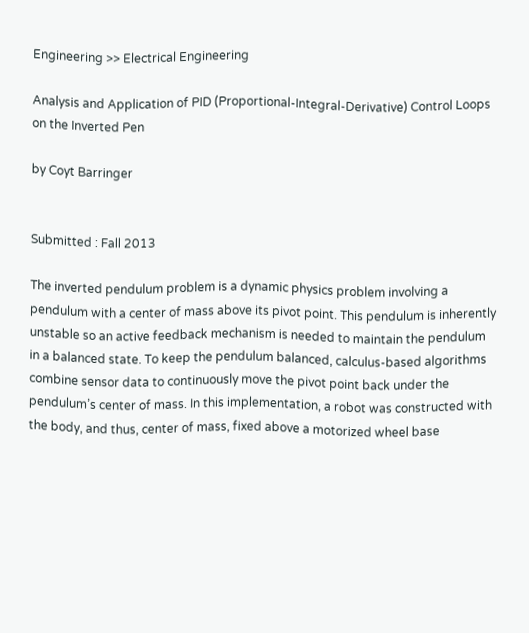Engineering >> Electrical Engineering

Analysis and Application of PID (Proportional-Integral-Derivative) Control Loops on the Inverted Pen

by Coyt Barringer


Submitted : Fall 2013

The inverted pendulum problem is a dynamic physics problem involving a pendulum with a center of mass above its pivot point. This pendulum is inherently unstable so an active feedback mechanism is needed to maintain the pendulum in a balanced state. To keep the pendulum balanced, calculus-based algorithms combine sensor data to continuously move the pivot point back under the pendulum’s center of mass. In this implementation, a robot was constructed with the body, and thus, center of mass, fixed above a motorized wheel base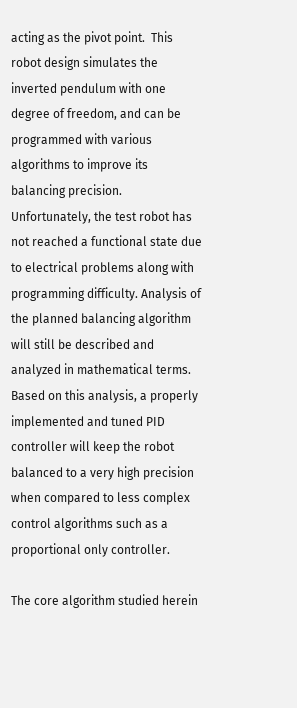acting as the pivot point.  This robot design simulates the inverted pendulum with one degree of freedom, and can be programmed with various algorithms to improve its balancing precision. Unfortunately, the test robot has not reached a functional state due to electrical problems along with programming difficulty. Analysis of the planned balancing algorithm will still be described and analyzed in mathematical terms. Based on this analysis, a properly implemented and tuned PID controller will keep the robot balanced to a very high precision when compared to less complex control algorithms such as a proportional only controller.

The core algorithm studied herein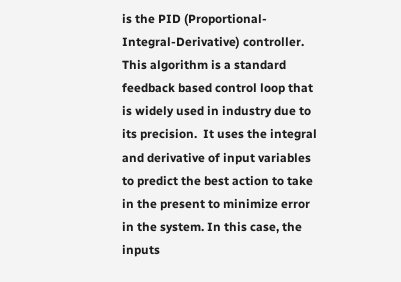is the PID (Proportional-Integral-Derivative) controller. This algorithm is a standard feedback based control loop that is widely used in industry due to its precision.  It uses the integral and derivative of input variables to predict the best action to take in the present to minimize error in the system. In this case, the inputs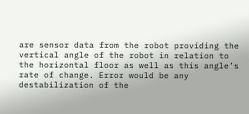are sensor data from the robot providing the vertical angle of the robot in relation to the horizontal floor as well as this angle’s rate of change. Error would be any destabilization of the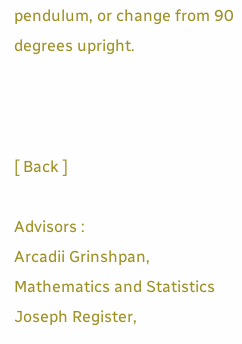pendulum, or change from 90 degrees upright.



[ Back ]

Advisors :
Arcadii Grinshpan, Mathematics and Statistics
Joseph Register,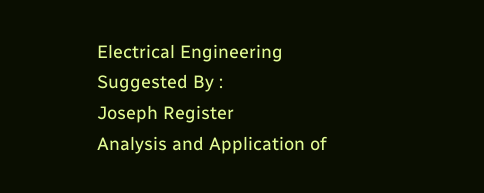Electrical Engineering
Suggested By :
Joseph Register
Analysis and Application of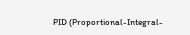PID (Proportional-Integral-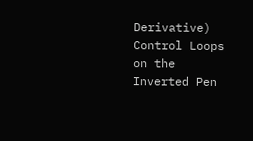Derivative) Control Loops on the Inverted Pen